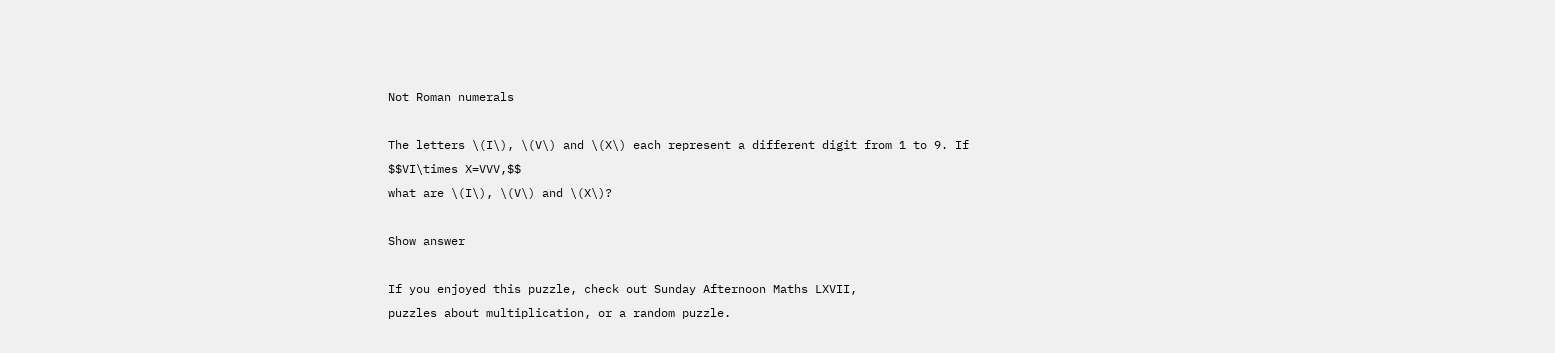Not Roman numerals

The letters \(I\), \(V\) and \(X\) each represent a different digit from 1 to 9. If
$$VI\times X=VVV,$$
what are \(I\), \(V\) and \(X\)?

Show answer

If you enjoyed this puzzle, check out Sunday Afternoon Maths LXVII,
puzzles about multiplication, or a random puzzle.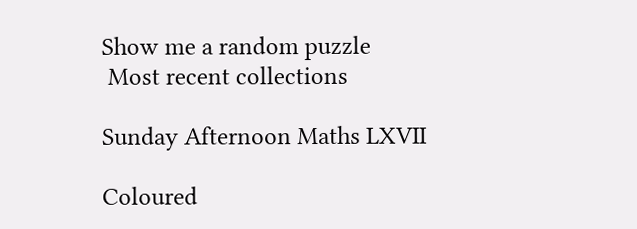Show me a random puzzle
 Most recent collections

Sunday Afternoon Maths LXVII

Coloured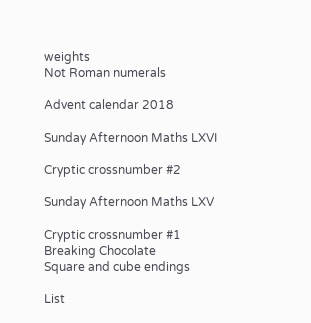weights
Not Roman numerals

Advent calendar 2018

Sunday Afternoon Maths LXVI

Cryptic crossnumber #2

Sunday Afternoon Maths LXV

Cryptic crossnumber #1
Breaking Chocolate
Square and cube endings

List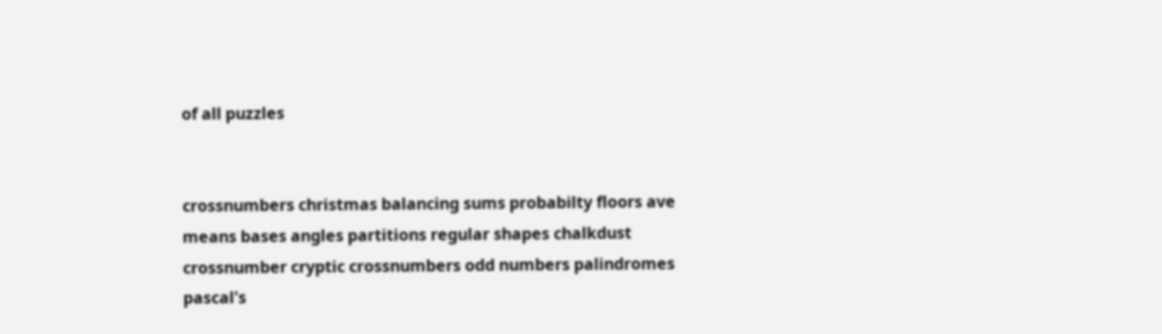of all puzzles


crossnumbers christmas balancing sums probabilty floors ave means bases angles partitions regular shapes chalkdust crossnumber cryptic crossnumbers odd numbers palindromes pascal's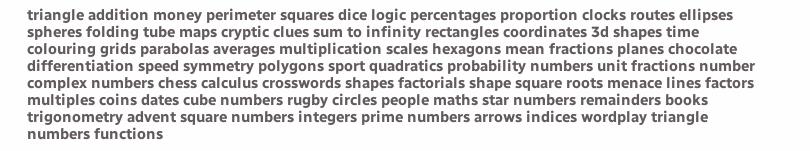triangle addition money perimeter squares dice logic percentages proportion clocks routes ellipses spheres folding tube maps cryptic clues sum to infinity rectangles coordinates 3d shapes time colouring grids parabolas averages multiplication scales hexagons mean fractions planes chocolate differentiation speed symmetry polygons sport quadratics probability numbers unit fractions number complex numbers chess calculus crosswords shapes factorials shape square roots menace lines factors multiples coins dates cube numbers rugby circles people maths star numbers remainders books trigonometry advent square numbers integers prime numbers arrows indices wordplay triangle numbers functions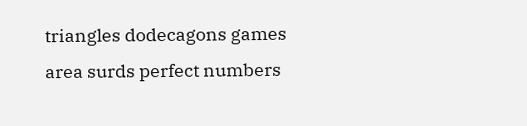triangles dodecagons games area surds perfect numbers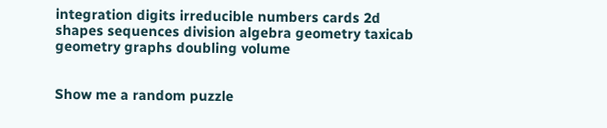integration digits irreducible numbers cards 2d shapes sequences division algebra geometry taxicab geometry graphs doubling volume


Show me a random puzzle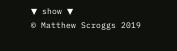▼ show ▼
© Matthew Scroggs 2019